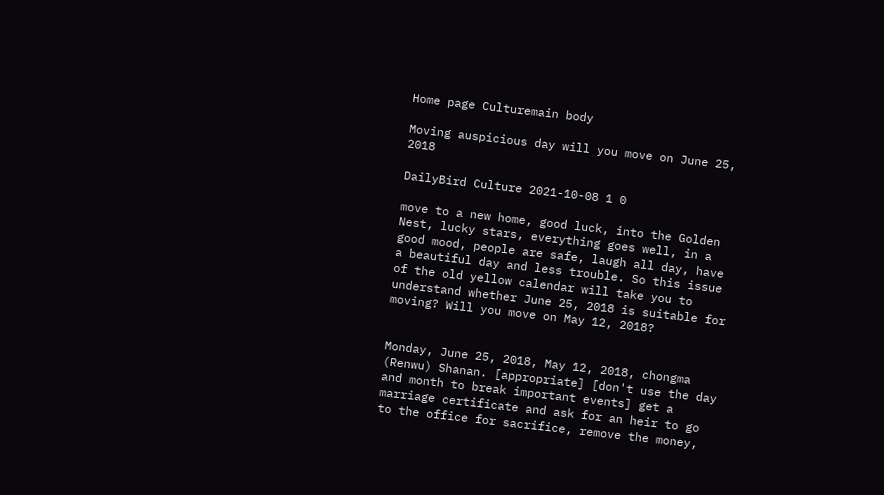Home page Culturemain body

Moving auspicious day will you move on June 25, 2018

DailyBird Culture 2021-10-08 1 0

move to a new home, good luck, into the Golden Nest, lucky stars, everything goes well, in a good mood, people are safe, laugh all day, have a beautiful day and less trouble. So this issue of the old yellow calendar will take you to understand whether June 25, 2018 is suitable for moving? Will you move on May 12, 2018?


Monday, June 25, 2018, May 12, 2018, chongma (Renwu) Shanan. [appropriate] [don't use the day and month to break important events] get a marriage certificate and ask for an heir to go to the office for sacrifice, remove the money,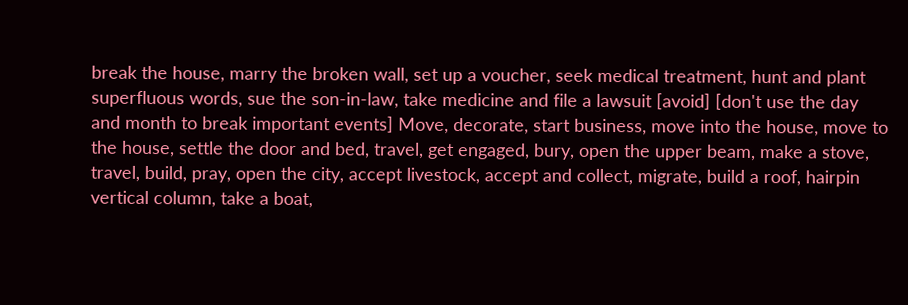break the house, marry the broken wall, set up a voucher, seek medical treatment, hunt and plant superfluous words, sue the son-in-law, take medicine and file a lawsuit [avoid] [don't use the day and month to break important events] Move, decorate, start business, move into the house, move to the house, settle the door and bed, travel, get engaged, bury, open the upper beam, make a stove, travel, build, pray, open the city, accept livestock, accept and collect, migrate, build a roof, hairpin vertical column, take a boat,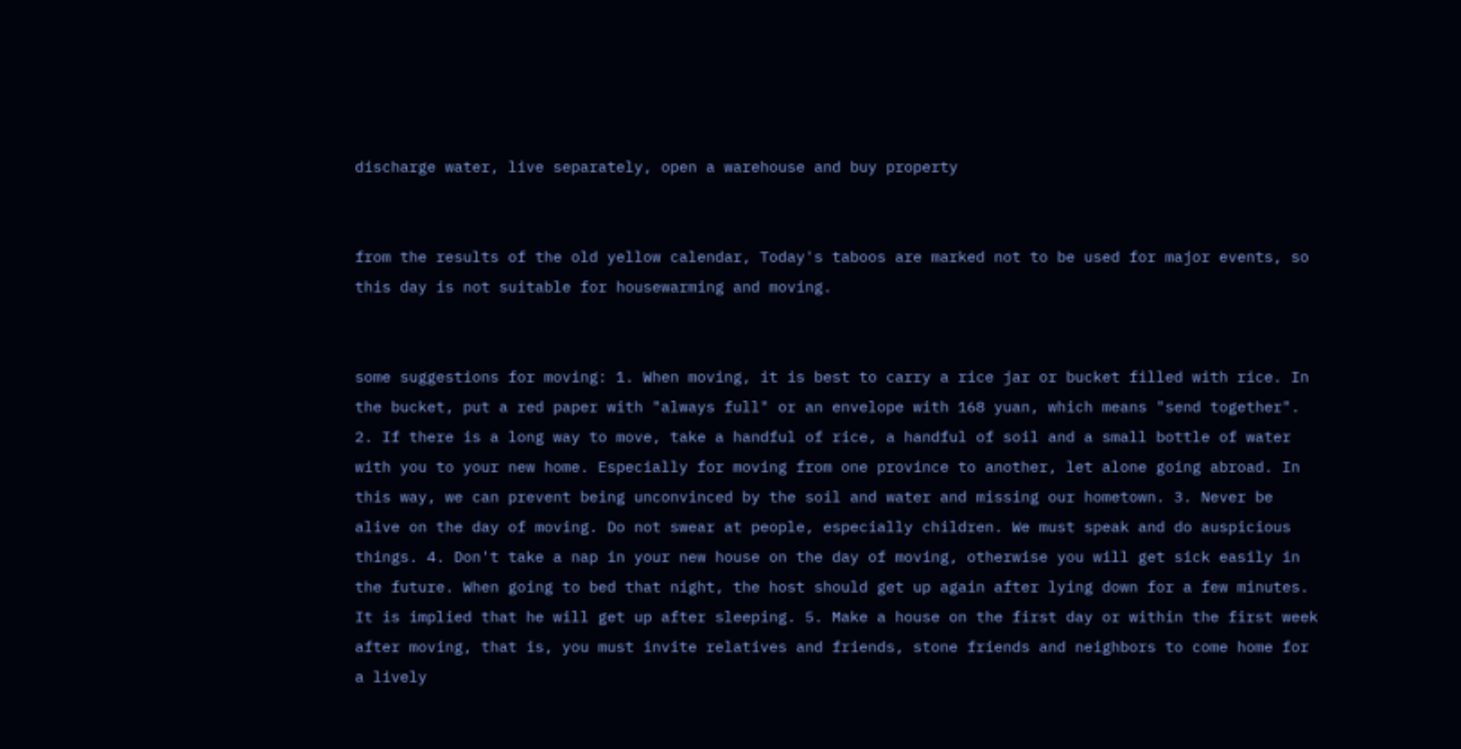discharge water, live separately, open a warehouse and buy property


from the results of the old yellow calendar, Today's taboos are marked not to be used for major events, so this day is not suitable for housewarming and moving.


some suggestions for moving: 1. When moving, it is best to carry a rice jar or bucket filled with rice. In the bucket, put a red paper with "always full" or an envelope with 168 yuan, which means "send together". 2. If there is a long way to move, take a handful of rice, a handful of soil and a small bottle of water with you to your new home. Especially for moving from one province to another, let alone going abroad. In this way, we can prevent being unconvinced by the soil and water and missing our hometown. 3. Never be alive on the day of moving. Do not swear at people, especially children. We must speak and do auspicious things. 4. Don't take a nap in your new house on the day of moving, otherwise you will get sick easily in the future. When going to bed that night, the host should get up again after lying down for a few minutes. It is implied that he will get up after sleeping. 5. Make a house on the first day or within the first week after moving, that is, you must invite relatives and friends, stone friends and neighbors to come home for a lively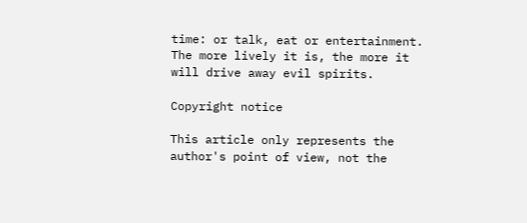time: or talk, eat or entertainment. The more lively it is, the more it will drive away evil spirits.

Copyright notice

This article only represents the author's point of view, not the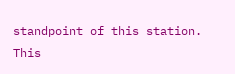standpoint of this station.
This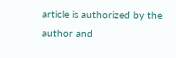article is authorized by the author and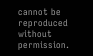cannot be reproduced without permission.